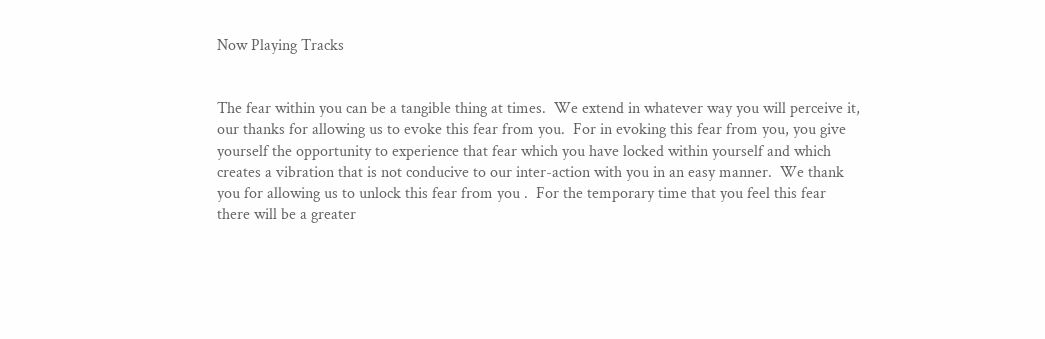Now Playing Tracks


The fear within you can be a tangible thing at times.  We extend in whatever way you will perceive it, our thanks for allowing us to evoke this fear from you.  For in evoking this fear from you, you give yourself the opportunity to experience that fear which you have locked within yourself and which creates a vibration that is not conducive to our inter-action with you in an easy manner.  We thank you for allowing us to unlock this fear from you .  For the temporary time that you feel this fear there will be a greater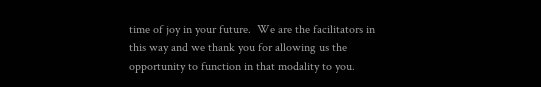time of joy in your future.  We are the facilitators in this way and we thank you for allowing us the opportunity to function in that modality to you.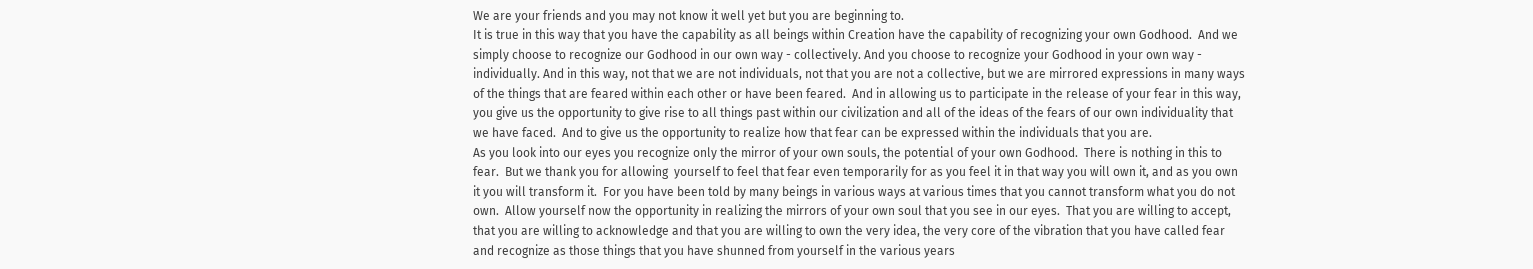We are your friends and you may not know it well yet but you are beginning to.
It is true in this way that you have the capability as all beings within Creation have the capability of recognizing your own Godhood.  And we simply choose to recognize our Godhood in our own way - collectively. And you choose to recognize your Godhood in your own way - individually. And in this way, not that we are not individuals, not that you are not a collective, but we are mirrored expressions in many ways of the things that are feared within each other or have been feared.  And in allowing us to participate in the release of your fear in this way, you give us the opportunity to give rise to all things past within our civilization and all of the ideas of the fears of our own individuality that we have faced.  And to give us the opportunity to realize how that fear can be expressed within the individuals that you are.
As you look into our eyes you recognize only the mirror of your own souls, the potential of your own Godhood.  There is nothing in this to fear.  But we thank you for allowing  yourself to feel that fear even temporarily for as you feel it in that way you will own it, and as you own it you will transform it.  For you have been told by many beings in various ways at various times that you cannot transform what you do not own.  Allow yourself now the opportunity in realizing the mirrors of your own soul that you see in our eyes.  That you are willing to accept, that you are willing to acknowledge and that you are willing to own the very idea, the very core of the vibration that you have called fear and recognize as those things that you have shunned from yourself in the various years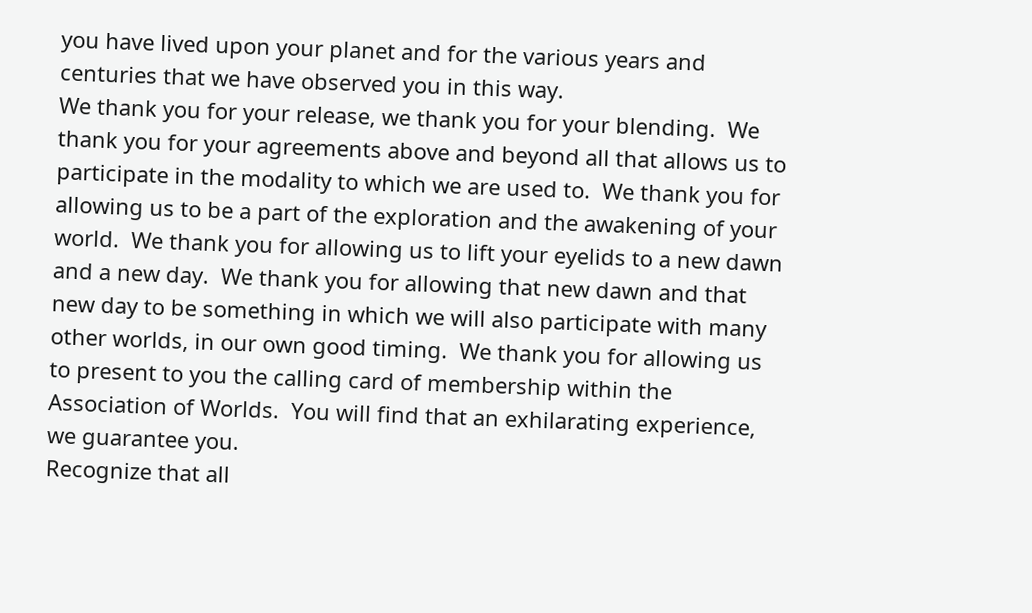you have lived upon your planet and for the various years and centuries that we have observed you in this way.
We thank you for your release, we thank you for your blending.  We thank you for your agreements above and beyond all that allows us to participate in the modality to which we are used to.  We thank you for allowing us to be a part of the exploration and the awakening of your world.  We thank you for allowing us to lift your eyelids to a new dawn and a new day.  We thank you for allowing that new dawn and that new day to be something in which we will also participate with many other worlds, in our own good timing.  We thank you for allowing us to present to you the calling card of membership within the Association of Worlds.  You will find that an exhilarating experience, we guarantee you.
Recognize that all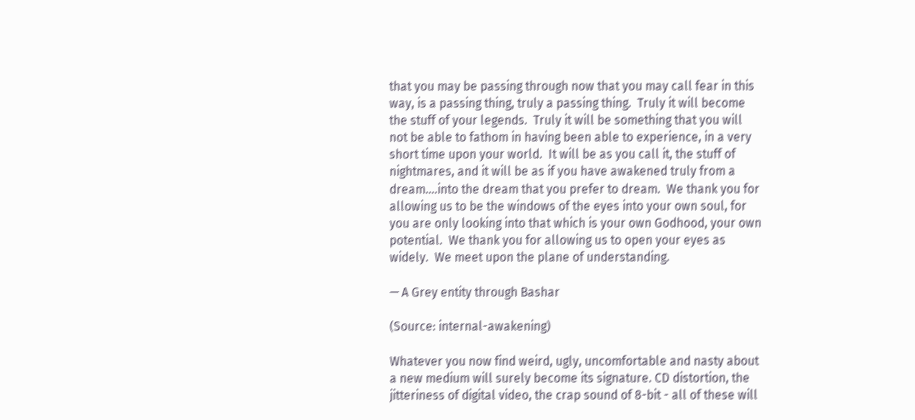that you may be passing through now that you may call fear in this way, is a passing thing, truly a passing thing.  Truly it will become the stuff of your legends.  Truly it will be something that you will not be able to fathom in having been able to experience, in a very short time upon your world.  It will be as you call it, the stuff of nightmares, and it will be as if you have awakened truly from a dream….into the dream that you prefer to dream.  We thank you for allowing us to be the windows of the eyes into your own soul, for you are only looking into that which is your own Godhood, your own potential.  We thank you for allowing us to open your eyes as widely.  We meet upon the plane of understanding.

— A Grey entity through Bashar

(Source: internal-awakening)

Whatever you now find weird, ugly, uncomfortable and nasty about a new medium will surely become its signature. CD distortion, the jitteriness of digital video, the crap sound of 8-bit - all of these will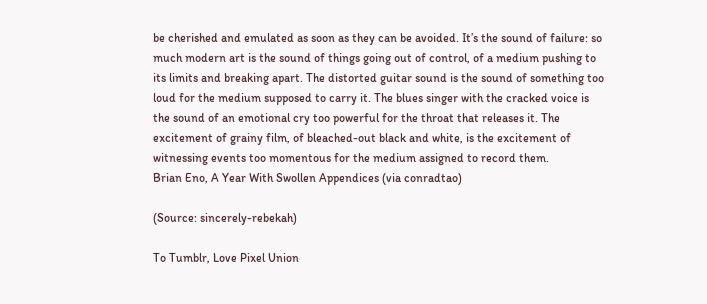be cherished and emulated as soon as they can be avoided. It’s the sound of failure: so much modern art is the sound of things going out of control, of a medium pushing to its limits and breaking apart. The distorted guitar sound is the sound of something too loud for the medium supposed to carry it. The blues singer with the cracked voice is the sound of an emotional cry too powerful for the throat that releases it. The excitement of grainy film, of bleached-out black and white, is the excitement of witnessing events too momentous for the medium assigned to record them.
Brian Eno, A Year With Swollen Appendices (via conradtao)

(Source: sincerely-rebekah)

To Tumblr, Love Pixel Union